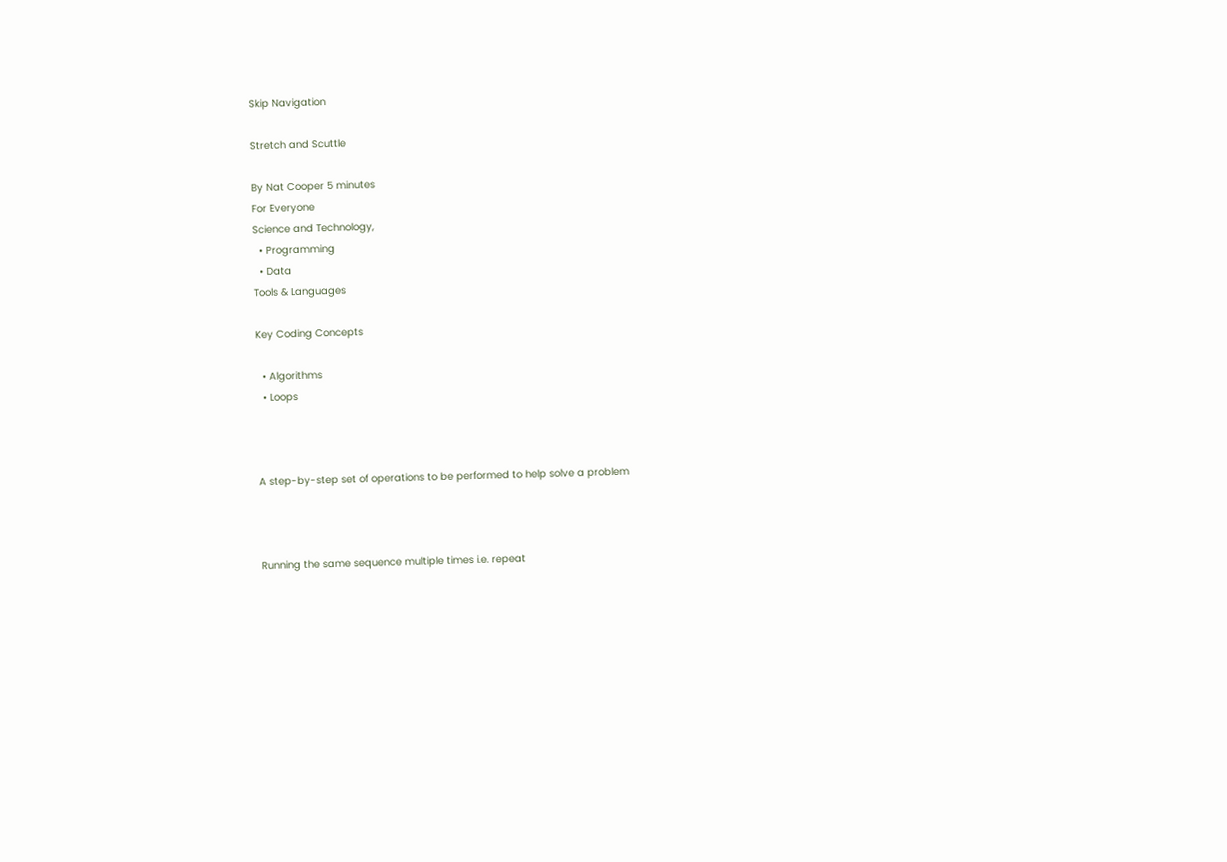Skip Navigation

Stretch and Scuttle

By Nat Cooper 5 minutes
For Everyone
Science and Technology,
  • Programming
  • Data
Tools & Languages

Key Coding Concepts

  • Algorithms
  • Loops



A step-by-step set of operations to be performed to help solve a problem



Running the same sequence multiple times i.e. repeat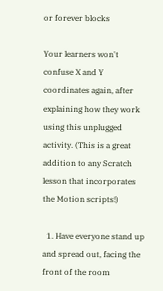or forever blocks

Your learners won't confuse X and Y coordinates again, after explaining how they work using this unplugged activity. (This is a great addition to any Scratch lesson that incorporates the Motion scripts!)

  1. Have everyone stand up and spread out, facing the front of the room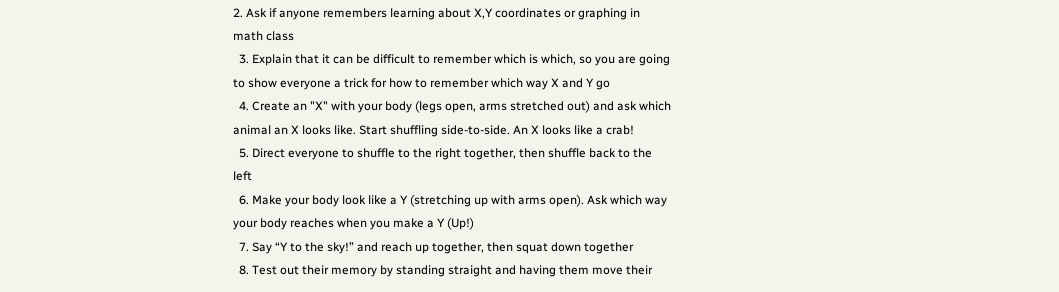2. Ask if anyone remembers learning about X,Y coordinates or graphing in math class
  3. Explain that it can be difficult to remember which is which, so you are going to show everyone a trick for how to remember which way X and Y go
  4. Create an "X" with your body (legs open, arms stretched out) and ask which animal an X looks like. Start shuffling side-to-side. An X looks like a crab!
  5. Direct everyone to shuffle to the right together, then shuffle back to the left
  6. Make your body look like a Y (stretching up with arms open). Ask which way your body reaches when you make a Y (Up!)
  7. Say “Y to the sky!” and reach up together, then squat down together
  8. Test out their memory by standing straight and having them move their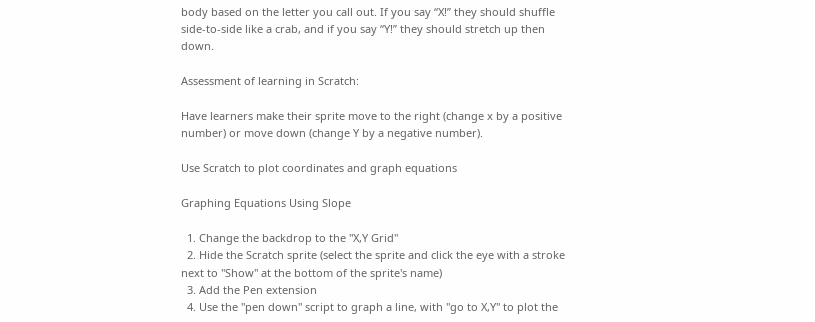body based on the letter you call out. If you say “X!” they should shuffle side-to-side like a crab, and if you say “Y!” they should stretch up then down.

Assessment of learning in Scratch:

Have learners make their sprite move to the right (change x by a positive number) or move down (change Y by a negative number).

Use Scratch to plot coordinates and graph equations

Graphing Equations Using Slope

  1. Change the backdrop to the "X,Y Grid"
  2. Hide the Scratch sprite (select the sprite and click the eye with a stroke next to "Show" at the bottom of the sprite's name)
  3. Add the Pen extension
  4. Use the "pen down" script to graph a line, with "go to X,Y" to plot the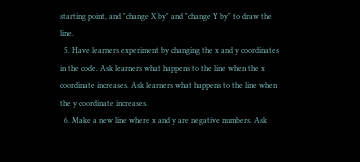starting point, and "change X by" and "change Y by" to draw the line.
  5. Have learners experiment by changing the x and y coordinates in the code. Ask learners what happens to the line when the x coordinate increases. Ask learners what happens to the line when the y coordinate increases.
  6. Make a new line where x and y are negative numbers. Ask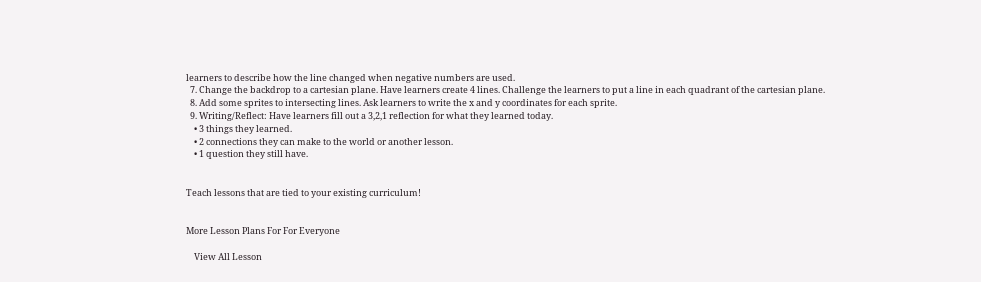learners to describe how the line changed when negative numbers are used.
  7. Change the backdrop to a cartesian plane. Have learners create 4 lines. Challenge the learners to put a line in each quadrant of the cartesian plane.
  8. Add some sprites to intersecting lines. Ask learners to write the x and y coordinates for each sprite.
  9. Writing/Reflect: Have learners fill out a 3,2,1 reflection for what they learned today.
    • 3 things they learned.
    • 2 connections they can make to the world or another lesson.
    • 1 question they still have.


Teach lessons that are tied to your existing curriculum!


More Lesson Plans For For Everyone

    View All Lesson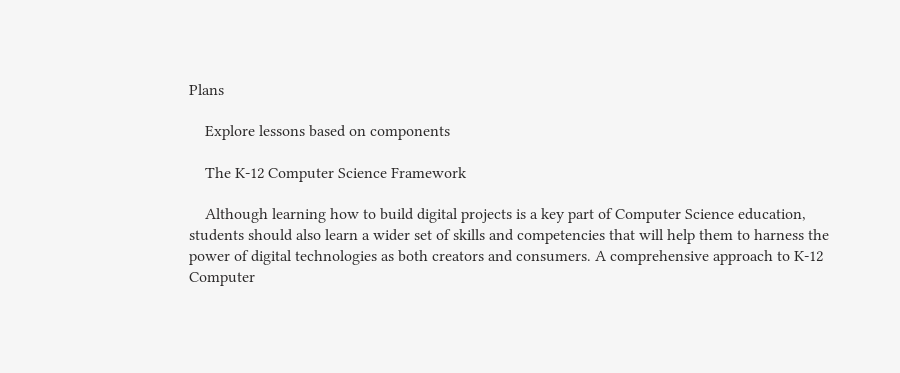Plans

    Explore lessons based on components

    The K-12 Computer Science Framework

    Although learning how to build digital projects is a key part of Computer Science education, students should also learn a wider set of skills and competencies that will help them to harness the power of digital technologies as both creators and consumers. A comprehensive approach to K-12 Computer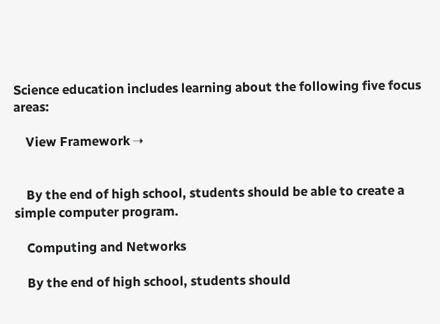Science education includes learning about the following five focus areas:

    View Framework ➝


    By the end of high school, students should be able to create a simple computer program.

    Computing and Networks

    By the end of high school, students should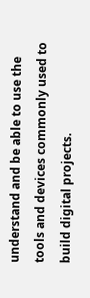understand and be able to use the tools and devices commonly used to build digital projects.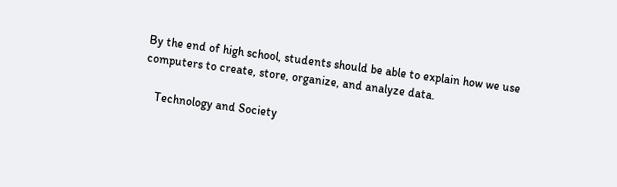By the end of high school, students should be able to explain how we use computers to create, store, organize, and analyze data.

    Technology and Society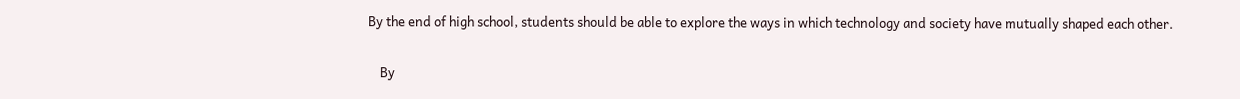By the end of high school, students should be able to explore the ways in which technology and society have mutually shaped each other.


    By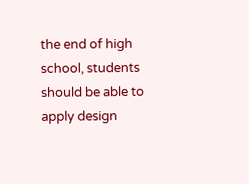the end of high school, students should be able to apply design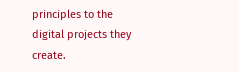principles to the digital projects they create.